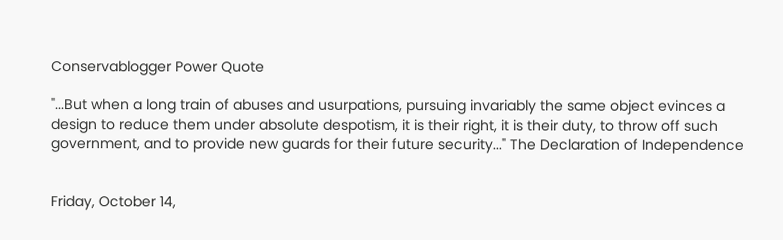Conservablogger Power Quote

"...But when a long train of abuses and usurpations, pursuing invariably the same object evinces a design to reduce them under absolute despotism, it is their right, it is their duty, to throw off such government, and to provide new guards for their future security..." The Declaration of Independence


Friday, October 14,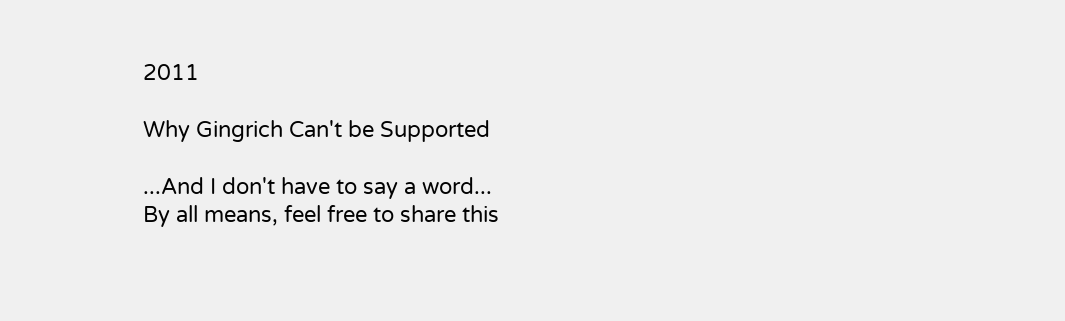2011

Why Gingrich Can't be Supported

...And I don't have to say a word...
By all means, feel free to share this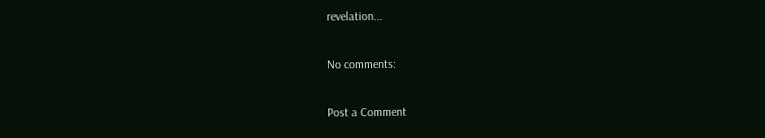revelation...

No comments:

Post a Comment